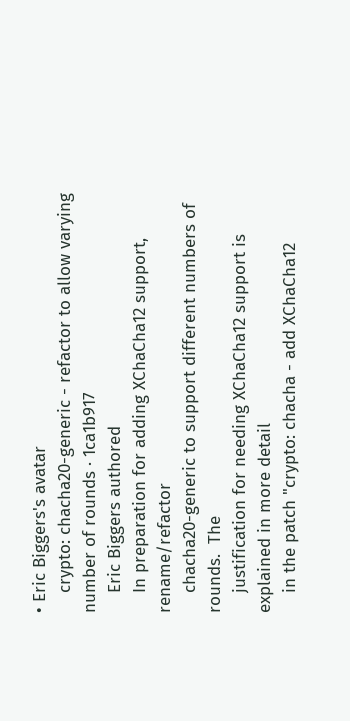• Eric Biggers's avatar
    crypto: chacha20-generic - refactor to allow varying number of rounds · 1ca1b917
    Eric Biggers authored
    In preparation for adding XChaCha12 support, rename/refactor
    chacha20-generic to support different numbers of rounds.  The
    justification for needing XChaCha12 support is explained in more detail
    in the patch "crypto: chacha - add XChaCha12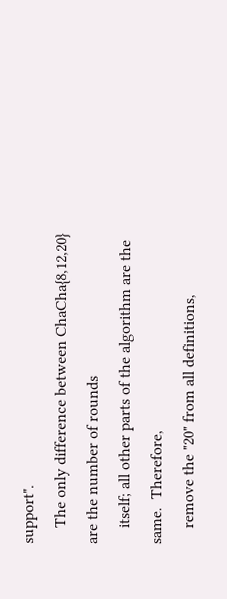support".
    The only difference between ChaCha{8,12,20} are the number of rounds
    itself; all other parts of the algorithm are the same.  Therefore,
    remove the "20" from all definitions,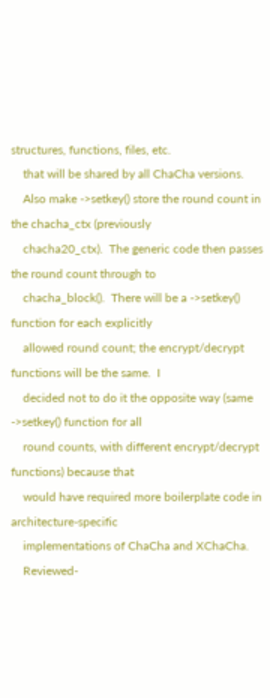structures, functions, files, etc.
    that will be shared by all ChaCha versions.
    Also make ->setkey() store the round count in the chacha_ctx (previously
    chacha20_ctx).  The generic code then passes the round count through to
    chacha_block().  There will be a ->setkey() function for each explicitly
    allowed round count; the encrypt/decrypt functions will be the same.  I
    decided not to do it the opposite way (same ->setkey() function for all
    round counts, with different encrypt/decrypt functions) because that
    would have required more boilerplate code in architecture-specific
    implementations of ChaCha and XChaCha.
    Reviewed-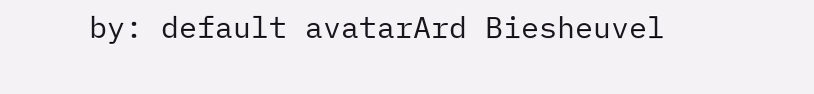by: default avatarArd Biesheuvel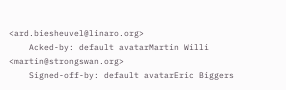<ard.biesheuvel@linaro.org>
    Acked-by: default avatarMartin Willi <martin@strongswan.org>
    Signed-off-by: default avatarEric Biggers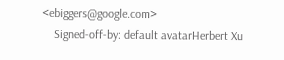<ebiggers@google.com>
    Signed-off-by: default avatarHerbert Xu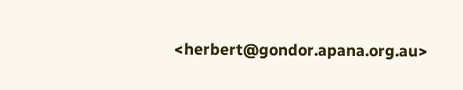<herbert@gondor.apana.org.au>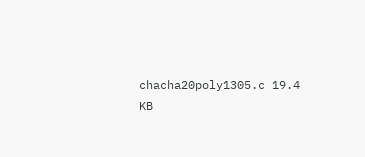chacha20poly1305.c 19.4 KB